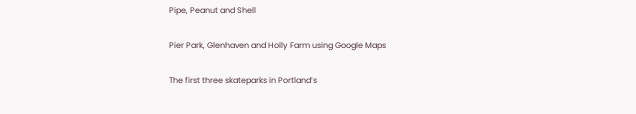Pipe, Peanut and Shell

Pier Park, Glenhaven and Holly Farm using Google Maps

The first three skateparks in Portland’s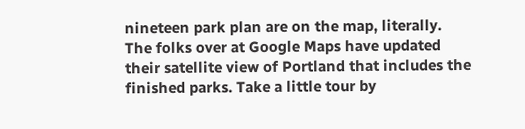nineteen park plan are on the map, literally. The folks over at Google Maps have updated their satellite view of Portland that includes the finished parks. Take a little tour by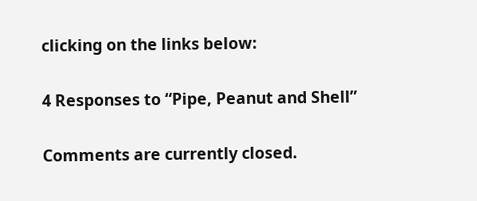clicking on the links below:

4 Responses to “Pipe, Peanut and Shell”

Comments are currently closed.